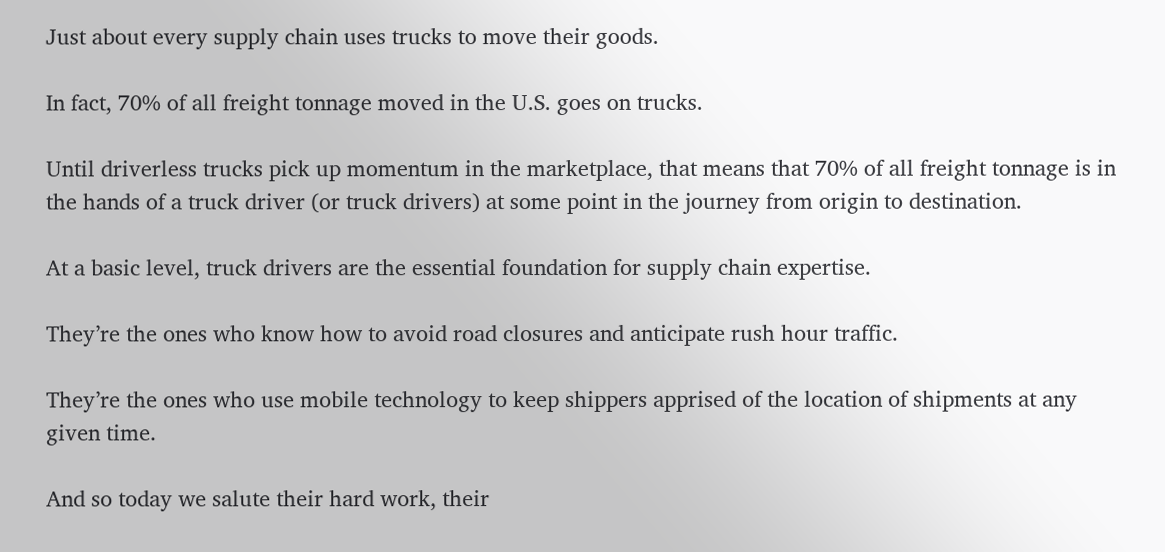Just about every supply chain uses trucks to move their goods.

In fact, 70% of all freight tonnage moved in the U.S. goes on trucks.

Until driverless trucks pick up momentum in the marketplace, that means that 70% of all freight tonnage is in the hands of a truck driver (or truck drivers) at some point in the journey from origin to destination.

At a basic level, truck drivers are the essential foundation for supply chain expertise.

They’re the ones who know how to avoid road closures and anticipate rush hour traffic.

They’re the ones who use mobile technology to keep shippers apprised of the location of shipments at any given time.

And so today we salute their hard work, their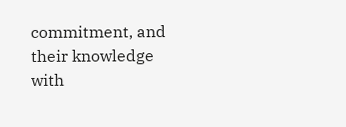commitment, and their knowledge with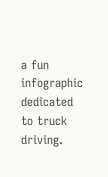a fun infographic dedicated to truck driving.